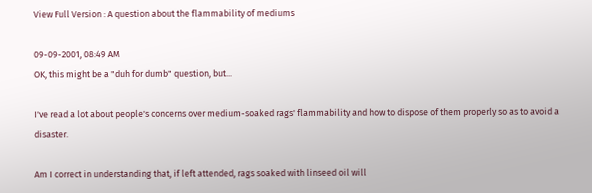View Full Version : A question about the flammability of mediums

09-09-2001, 08:49 AM
OK, this might be a "duh for dumb" question, but...

I've read a lot about people's concerns over medium-soaked rags' flammability and how to dispose of them properly so as to avoid a disaster.

Am I correct in understanding that, if left attended, rags soaked with linseed oil will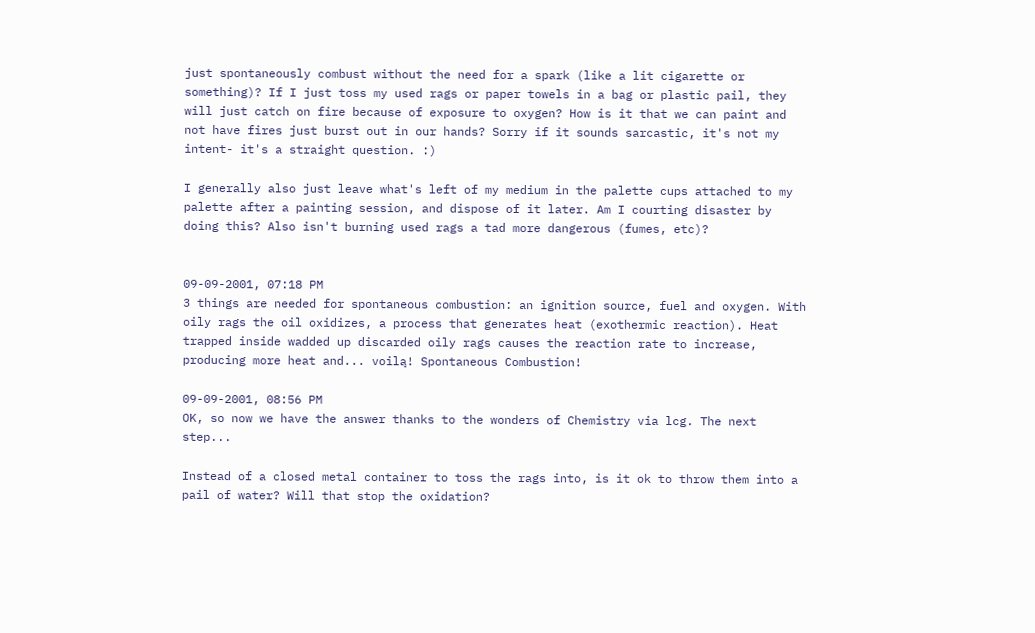just spontaneously combust without the need for a spark (like a lit cigarette or something)? If I just toss my used rags or paper towels in a bag or plastic pail, they will just catch on fire because of exposure to oxygen? How is it that we can paint and not have fires just burst out in our hands? Sorry if it sounds sarcastic, it's not my intent- it's a straight question. :)

I generally also just leave what's left of my medium in the palette cups attached to my palette after a painting session, and dispose of it later. Am I courting disaster by doing this? Also isn't burning used rags a tad more dangerous (fumes, etc)?


09-09-2001, 07:18 PM
3 things are needed for spontaneous combustion: an ignition source, fuel and oxygen. With oily rags the oil oxidizes, a process that generates heat (exothermic reaction). Heat trapped inside wadded up discarded oily rags causes the reaction rate to increase, producing more heat and... voilą! Spontaneous Combustion!

09-09-2001, 08:56 PM
OK, so now we have the answer thanks to the wonders of Chemistry via lcg. The next step...

Instead of a closed metal container to toss the rags into, is it ok to throw them into a pail of water? Will that stop the oxidation?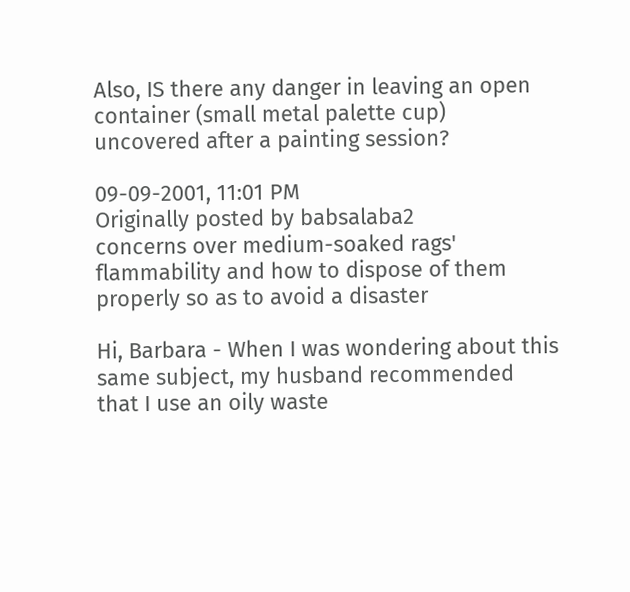Also, IS there any danger in leaving an open container (small metal palette cup) uncovered after a painting session?

09-09-2001, 11:01 PM
Originally posted by babsalaba2
concerns over medium-soaked rags' flammability and how to dispose of them properly so as to avoid a disaster

Hi, Barbara - When I was wondering about this same subject, my husband recommended that I use an oily waste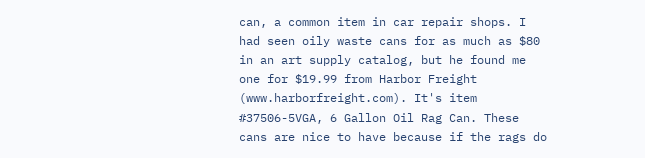can, a common item in car repair shops. I had seen oily waste cans for as much as $80 in an art supply catalog, but he found me one for $19.99 from Harbor Freight (www.harborfreight.com). It's item #37506-5VGA, 6 Gallon Oil Rag Can. These cans are nice to have because if the rags do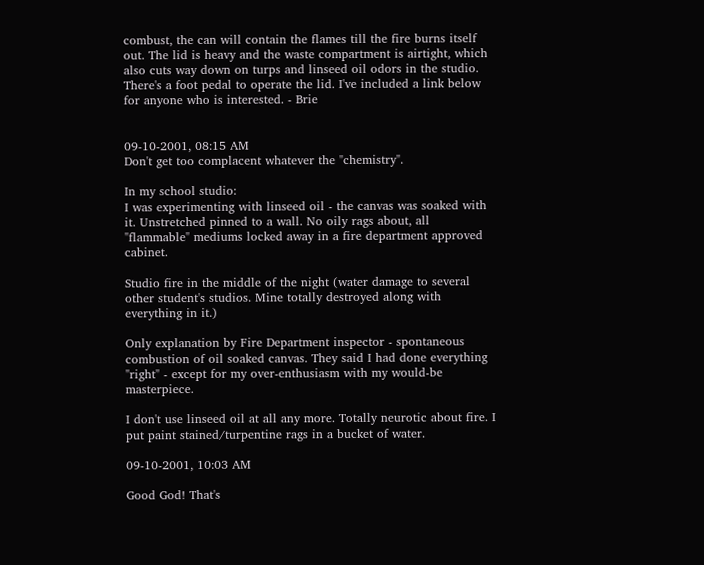combust, the can will contain the flames till the fire burns itself out. The lid is heavy and the waste compartment is airtight, which also cuts way down on turps and linseed oil odors in the studio. There's a foot pedal to operate the lid. I've included a link below for anyone who is interested. - Brie


09-10-2001, 08:15 AM
Don't get too complacent whatever the "chemistry".

In my school studio:
I was experimenting with linseed oil - the canvas was soaked with it. Unstretched pinned to a wall. No oily rags about, all "flammable" mediums locked away in a fire department approved cabinet.

Studio fire in the middle of the night (water damage to several other student's studios. Mine totally destroyed along with everything in it.)

Only explanation by Fire Department inspector - spontaneous combustion of oil soaked canvas. They said I had done everything "right" - except for my over-enthusiasm with my would-be masterpiece.

I don't use linseed oil at all any more. Totally neurotic about fire. I put paint stained/turpentine rags in a bucket of water.

09-10-2001, 10:03 AM

Good God! That's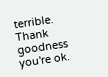terrible. Thank goodness you're ok.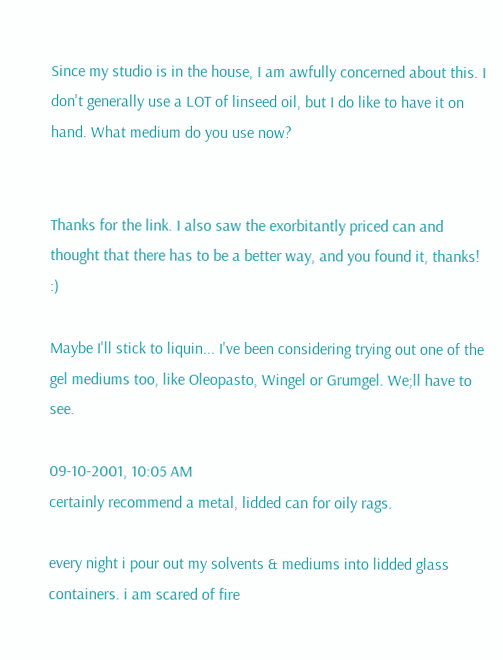Since my studio is in the house, I am awfully concerned about this. I don't generally use a LOT of linseed oil, but I do like to have it on hand. What medium do you use now?


Thanks for the link. I also saw the exorbitantly priced can and thought that there has to be a better way, and you found it, thanks! :)

Maybe I'll stick to liquin... I've been considering trying out one of the gel mediums too, like Oleopasto, Wingel or Grumgel. We;ll have to see.

09-10-2001, 10:05 AM
certainly recommend a metal, lidded can for oily rags.

every night i pour out my solvents & mediums into lidded glass containers. i am scared of fire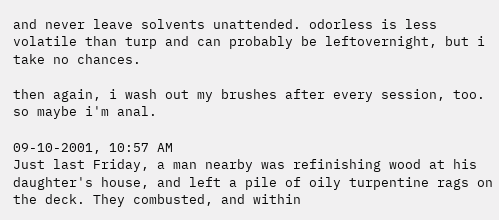and never leave solvents unattended. odorless is less volatile than turp and can probably be leftovernight, but i take no chances.

then again, i wash out my brushes after every session, too. so maybe i'm anal.

09-10-2001, 10:57 AM
Just last Friday, a man nearby was refinishing wood at his daughter's house, and left a pile of oily turpentine rags on the deck. They combusted, and within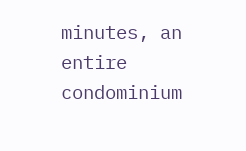minutes, an entire condominium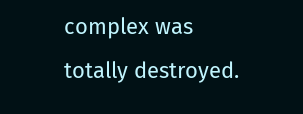complex was totally destroyed.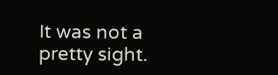It was not a pretty sight.